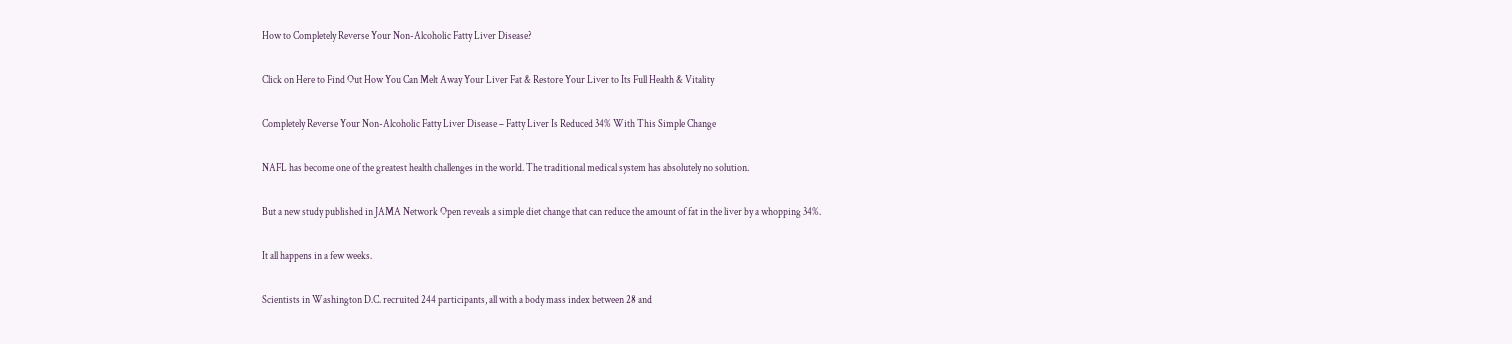How to Completely Reverse Your Non-Alcoholic Fatty Liver Disease?

Click on Here to Find Out How You Can Melt Away Your Liver Fat & Restore Your Liver to Its Full Health & Vitality

Completely Reverse Your Non-Alcoholic Fatty Liver Disease – Fatty Liver Is Reduced 34% With This Simple Change

NAFL has become one of the greatest health challenges in the world. The traditional medical system has absolutely no solution.

But a new study published in JAMA Network Open reveals a simple diet change that can reduce the amount of fat in the liver by a whopping 34%.

It all happens in a few weeks.

Scientists in Washington D.C. recruited 244 participants, all with a body mass index between 28 and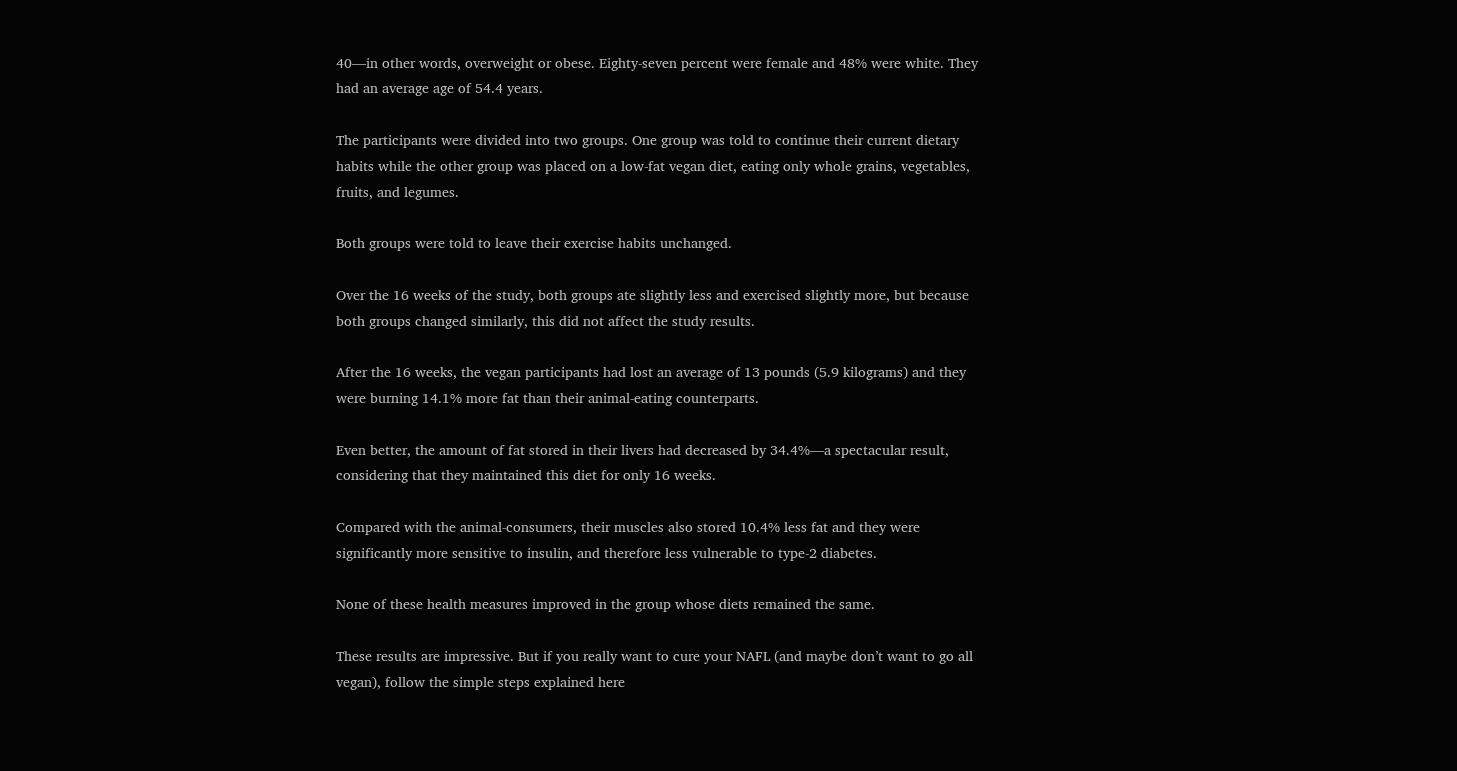40—in other words, overweight or obese. Eighty-seven percent were female and 48% were white. They had an average age of 54.4 years.

The participants were divided into two groups. One group was told to continue their current dietary habits while the other group was placed on a low-fat vegan diet, eating only whole grains, vegetables, fruits, and legumes.

Both groups were told to leave their exercise habits unchanged.

Over the 16 weeks of the study, both groups ate slightly less and exercised slightly more, but because both groups changed similarly, this did not affect the study results.

After the 16 weeks, the vegan participants had lost an average of 13 pounds (5.9 kilograms) and they were burning 14.1% more fat than their animal-eating counterparts.

Even better, the amount of fat stored in their livers had decreased by 34.4%—a spectacular result, considering that they maintained this diet for only 16 weeks.

Compared with the animal-consumers, their muscles also stored 10.4% less fat and they were significantly more sensitive to insulin, and therefore less vulnerable to type-2 diabetes.

None of these health measures improved in the group whose diets remained the same.

These results are impressive. But if you really want to cure your NAFL (and maybe don’t want to go all vegan), follow the simple steps explained here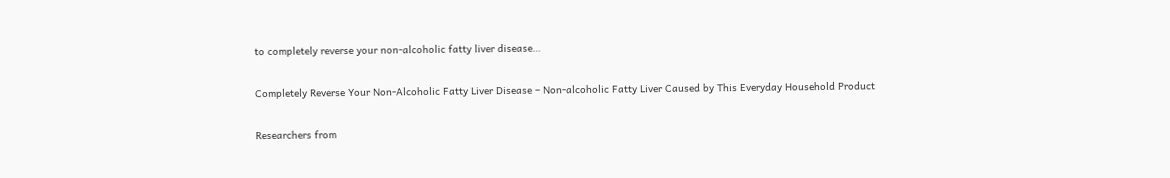to completely reverse your non-alcoholic fatty liver disease…

Completely Reverse Your Non-Alcoholic Fatty Liver Disease – Non-alcoholic Fatty Liver Caused by This Everyday Household Product

Researchers from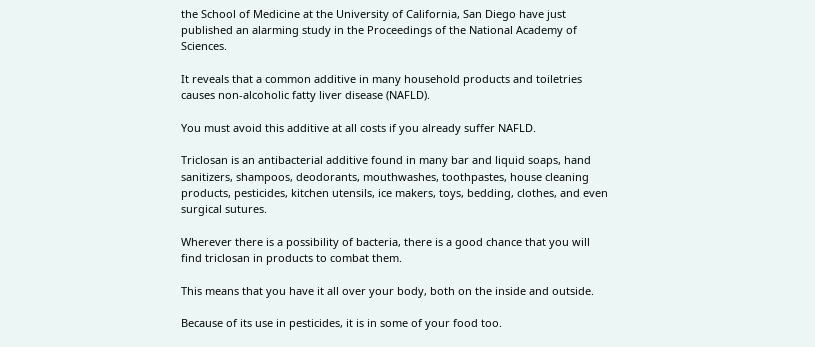the School of Medicine at the University of California, San Diego have just published an alarming study in the Proceedings of the National Academy of Sciences.

It reveals that a common additive in many household products and toiletries causes non-alcoholic fatty liver disease (NAFLD).

You must avoid this additive at all costs if you already suffer NAFLD.

Triclosan is an antibacterial additive found in many bar and liquid soaps, hand sanitizers, shampoos, deodorants, mouthwashes, toothpastes, house cleaning products, pesticides, kitchen utensils, ice makers, toys, bedding, clothes, and even surgical sutures.

Wherever there is a possibility of bacteria, there is a good chance that you will find triclosan in products to combat them.

This means that you have it all over your body, both on the inside and outside.

Because of its use in pesticides, it is in some of your food too.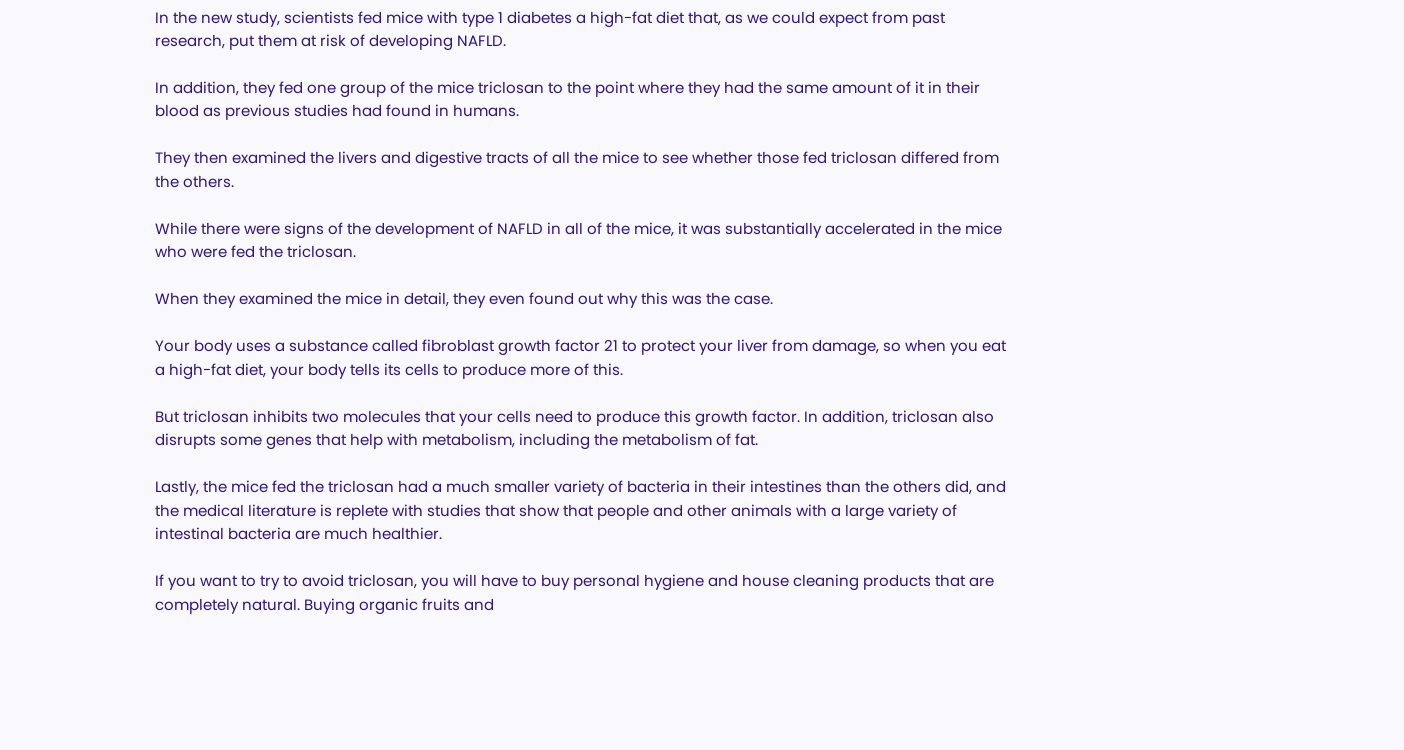In the new study, scientists fed mice with type 1 diabetes a high-fat diet that, as we could expect from past research, put them at risk of developing NAFLD.

In addition, they fed one group of the mice triclosan to the point where they had the same amount of it in their blood as previous studies had found in humans.

They then examined the livers and digestive tracts of all the mice to see whether those fed triclosan differed from the others.

While there were signs of the development of NAFLD in all of the mice, it was substantially accelerated in the mice who were fed the triclosan.

When they examined the mice in detail, they even found out why this was the case.

Your body uses a substance called fibroblast growth factor 21 to protect your liver from damage, so when you eat a high-fat diet, your body tells its cells to produce more of this.

But triclosan inhibits two molecules that your cells need to produce this growth factor. In addition, triclosan also disrupts some genes that help with metabolism, including the metabolism of fat.

Lastly, the mice fed the triclosan had a much smaller variety of bacteria in their intestines than the others did, and the medical literature is replete with studies that show that people and other animals with a large variety of intestinal bacteria are much healthier.

If you want to try to avoid triclosan, you will have to buy personal hygiene and house cleaning products that are completely natural. Buying organic fruits and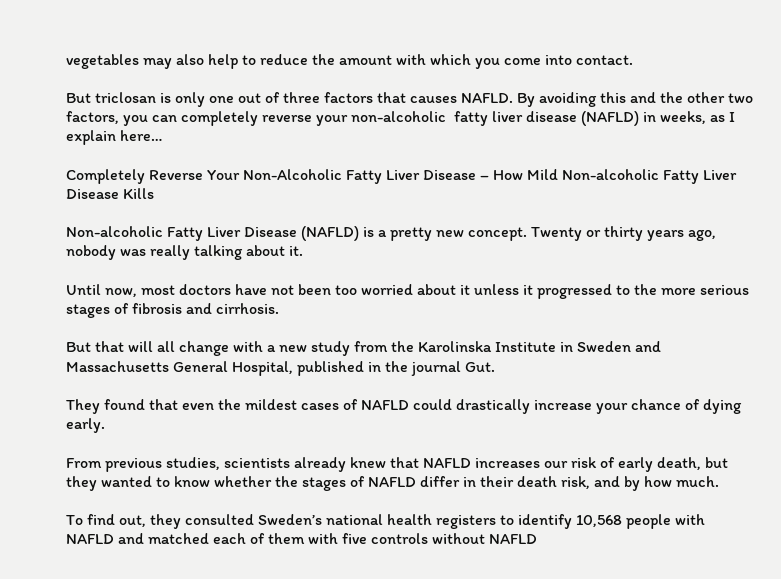vegetables may also help to reduce the amount with which you come into contact.

But triclosan is only one out of three factors that causes NAFLD. By avoiding this and the other two factors, you can completely reverse your non-alcoholic  fatty liver disease (NAFLD) in weeks, as I explain here…

Completely Reverse Your Non-Alcoholic Fatty Liver Disease – How Mild Non-alcoholic Fatty Liver Disease Kills

Non-alcoholic Fatty Liver Disease (NAFLD) is a pretty new concept. Twenty or thirty years ago, nobody was really talking about it.

Until now, most doctors have not been too worried about it unless it progressed to the more serious stages of fibrosis and cirrhosis.

But that will all change with a new study from the Karolinska Institute in Sweden and Massachusetts General Hospital, published in the journal Gut.

They found that even the mildest cases of NAFLD could drastically increase your chance of dying early.

From previous studies, scientists already knew that NAFLD increases our risk of early death, but they wanted to know whether the stages of NAFLD differ in their death risk, and by how much.

To find out, they consulted Sweden’s national health registers to identify 10,568 people with NAFLD and matched each of them with five controls without NAFLD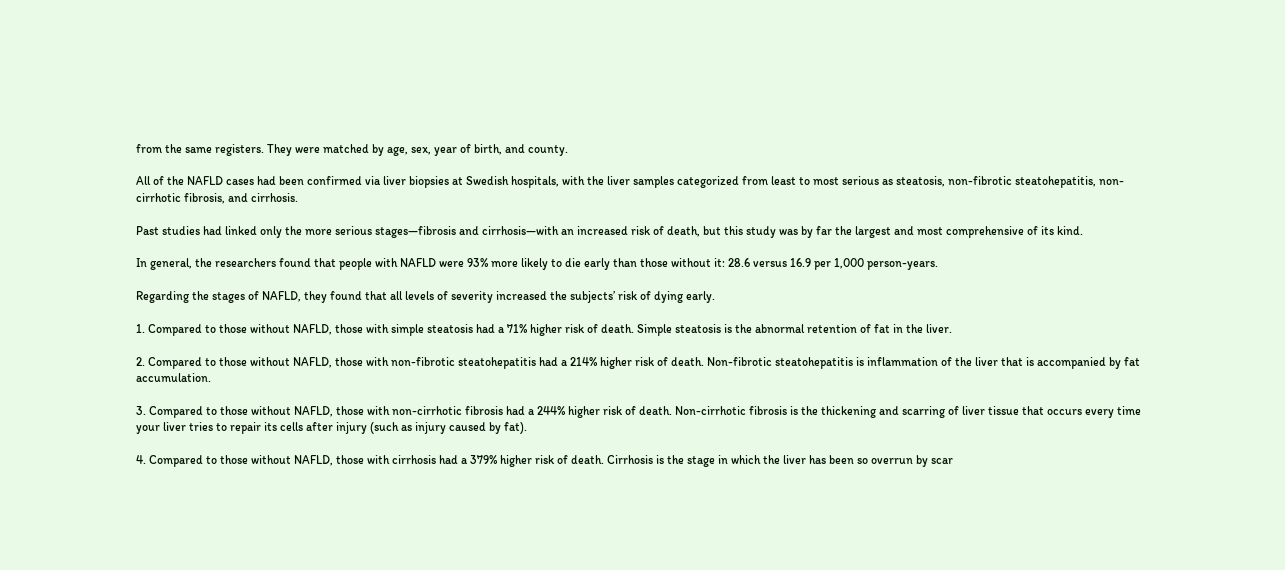from the same registers. They were matched by age, sex, year of birth, and county.

All of the NAFLD cases had been confirmed via liver biopsies at Swedish hospitals, with the liver samples categorized from least to most serious as steatosis, non-fibrotic steatohepatitis, non-cirrhotic fibrosis, and cirrhosis.

Past studies had linked only the more serious stages—fibrosis and cirrhosis—with an increased risk of death, but this study was by far the largest and most comprehensive of its kind.

In general, the researchers found that people with NAFLD were 93% more likely to die early than those without it: 28.6 versus 16.9 per 1,000 person-years.

Regarding the stages of NAFLD, they found that all levels of severity increased the subjects’ risk of dying early.

1. Compared to those without NAFLD, those with simple steatosis had a 71% higher risk of death. Simple steatosis is the abnormal retention of fat in the liver.

2. Compared to those without NAFLD, those with non-fibrotic steatohepatitis had a 214% higher risk of death. Non-fibrotic steatohepatitis is inflammation of the liver that is accompanied by fat accumulation.

3. Compared to those without NAFLD, those with non-cirrhotic fibrosis had a 244% higher risk of death. Non-cirrhotic fibrosis is the thickening and scarring of liver tissue that occurs every time your liver tries to repair its cells after injury (such as injury caused by fat).

4. Compared to those without NAFLD, those with cirrhosis had a 379% higher risk of death. Cirrhosis is the stage in which the liver has been so overrun by scar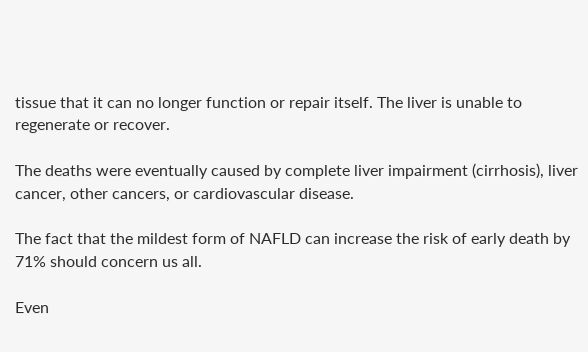tissue that it can no longer function or repair itself. The liver is unable to regenerate or recover.

The deaths were eventually caused by complete liver impairment (cirrhosis), liver cancer, other cancers, or cardiovascular disease.

The fact that the mildest form of NAFLD can increase the risk of early death by 71% should concern us all.

Even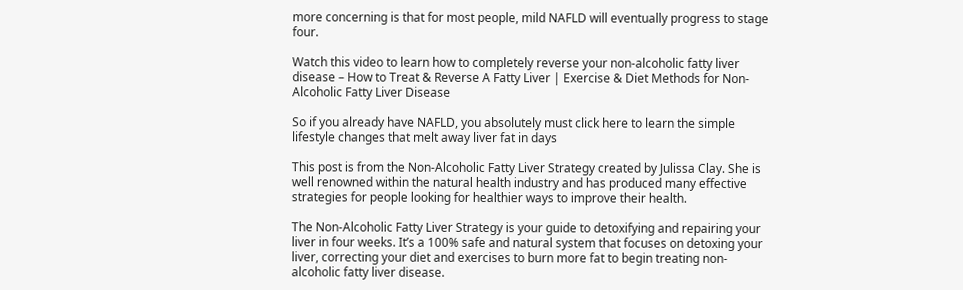more concerning is that for most people, mild NAFLD will eventually progress to stage four.

Watch this video to learn how to completely reverse your non-alcoholic fatty liver disease – How to Treat & Reverse A Fatty Liver | Exercise & Diet Methods for Non-Alcoholic Fatty Liver Disease

So if you already have NAFLD, you absolutely must click here to learn the simple lifestyle changes that melt away liver fat in days

This post is from the Non-Alcoholic Fatty Liver Strategy created by Julissa Clay. She is well renowned within the natural health industry and has produced many effective strategies for people looking for healthier ways to improve their health.

The Non-Alcoholic Fatty Liver Strategy is your guide to detoxifying and repairing your liver in four weeks. It’s a 100% safe and natural system that focuses on detoxing your liver, correcting your diet and exercises to burn more fat to begin treating non-alcoholic fatty liver disease.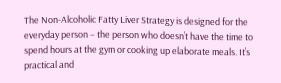The Non-Alcoholic Fatty Liver Strategy is designed for the everyday person – the person who doesn’t have the time to spend hours at the gym or cooking up elaborate meals. It’s practical and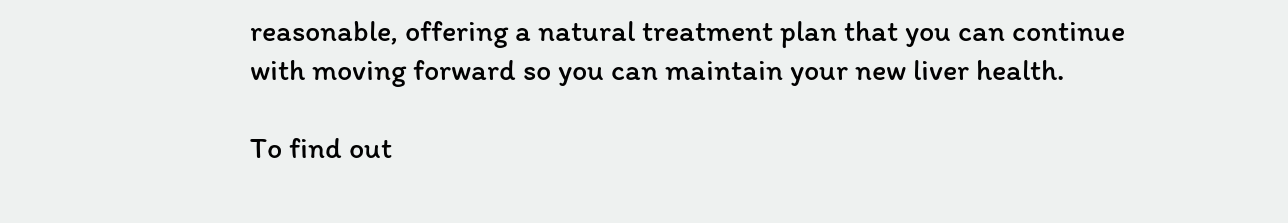reasonable, offering a natural treatment plan that you can continue with moving forward so you can maintain your new liver health.

To find out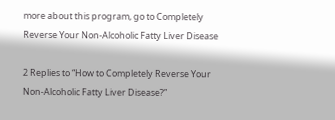more about this program, go to Completely Reverse Your Non-Alcoholic Fatty Liver Disease

2 Replies to “How to Completely Reverse Your Non-Alcoholic Fatty Liver Disease?”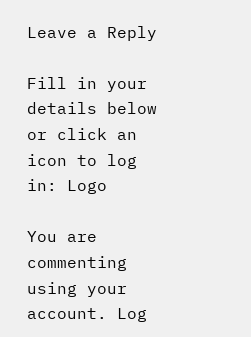Leave a Reply

Fill in your details below or click an icon to log in: Logo

You are commenting using your account. Log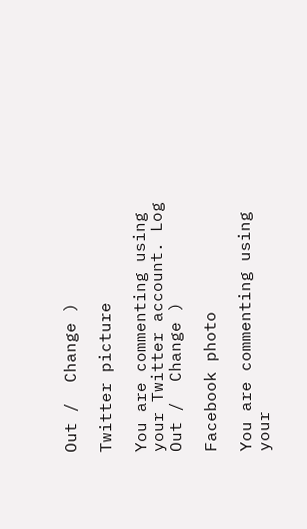Out /  Change )

Twitter picture

You are commenting using your Twitter account. Log Out /  Change )

Facebook photo

You are commenting using your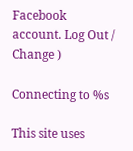Facebook account. Log Out /  Change )

Connecting to %s

This site uses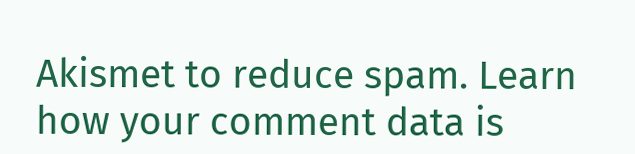Akismet to reduce spam. Learn how your comment data is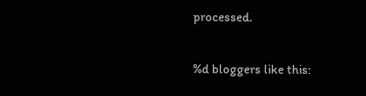processed.

%d bloggers like this: